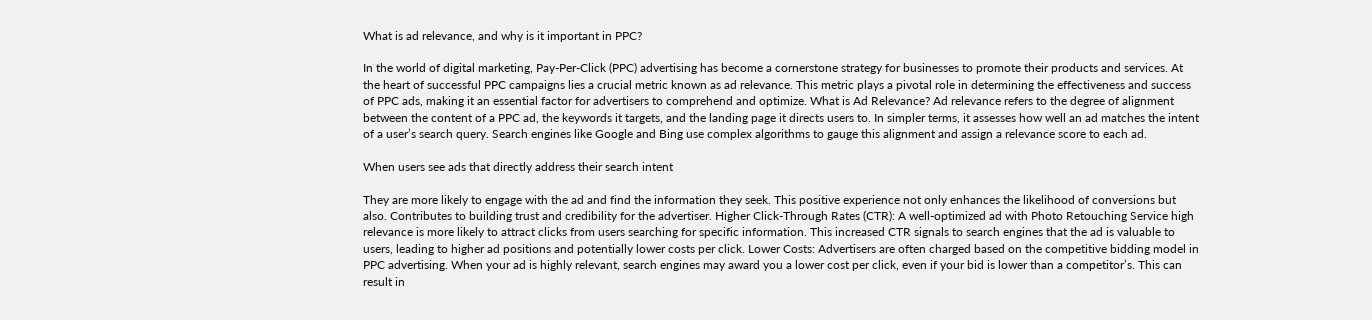What is ad relevance, and why is it important in PPC?

In the world of digital marketing, Pay-Per-Click (PPC) advertising has become a cornerstone strategy for businesses to promote their products and services. At the heart of successful PPC campaigns lies a crucial metric known as ad relevance. This metric plays a pivotal role in determining the effectiveness and success of PPC ads, making it an essential factor for advertisers to comprehend and optimize. What is Ad Relevance? Ad relevance refers to the degree of alignment between the content of a PPC ad, the keywords it targets, and the landing page it directs users to. In simpler terms, it assesses how well an ad matches the intent of a user’s search query. Search engines like Google and Bing use complex algorithms to gauge this alignment and assign a relevance score to each ad.

When users see ads that directly address their search intent

They are more likely to engage with the ad and find the information they seek. This positive experience not only enhances the likelihood of conversions but also. Contributes to building trust and credibility for the advertiser. Higher Click-Through Rates (CTR): A well-optimized ad with Photo Retouching Service high relevance is more likely to attract clicks from users searching for specific information. This increased CTR signals to search engines that the ad is valuable to users, leading to higher ad positions and potentially lower costs per click. Lower Costs: Advertisers are often charged based on the competitive bidding model in PPC advertising. When your ad is highly relevant, search engines may award you a lower cost per click, even if your bid is lower than a competitor’s. This can result in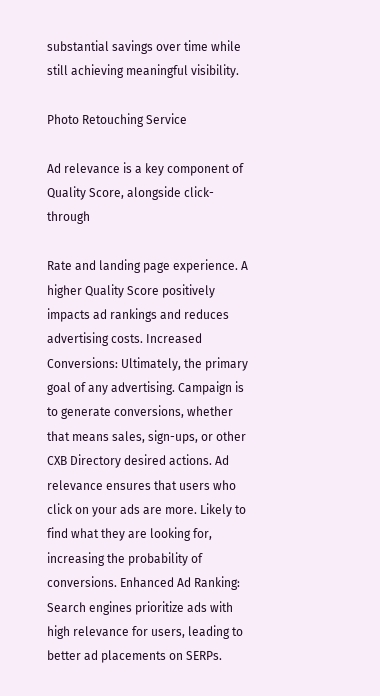substantial savings over time while still achieving meaningful visibility.

Photo Retouching Service

Ad relevance is a key component of Quality Score, alongside click-through

Rate and landing page experience. A higher Quality Score positively impacts ad rankings and reduces advertising costs. Increased Conversions: Ultimately, the primary goal of any advertising. Campaign is to generate conversions, whether that means sales, sign-ups, or other CXB Directory desired actions. Ad relevance ensures that users who click on your ads are more. Likely to find what they are looking for, increasing the probability of conversions. Enhanced Ad Ranking: Search engines prioritize ads with high relevance for users, leading to better ad placements on SERPs.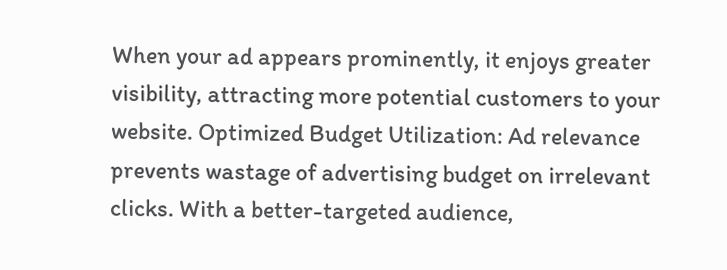When your ad appears prominently, it enjoys greater visibility, attracting more potential customers to your website. Optimized Budget Utilization: Ad relevance prevents wastage of advertising budget on irrelevant clicks. With a better-targeted audience,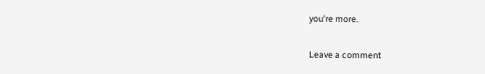you’re more.

Leave a comment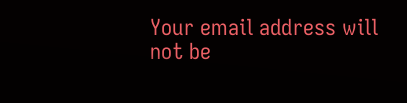Your email address will not be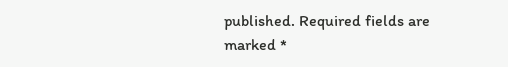published. Required fields are marked *